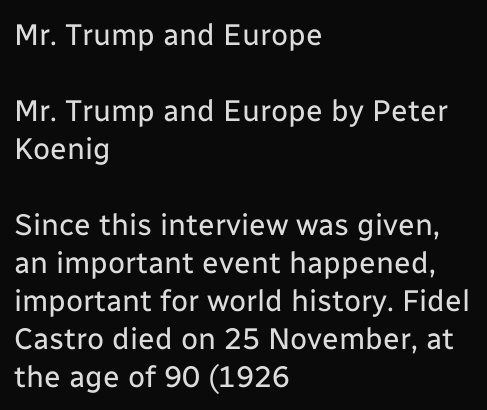Mr. Trump and Europe

Mr. Trump and Europe by Peter Koenig

Since this interview was given, an important event happened, important for world history. Fidel Castro died on 25 November, at the age of 90 (1926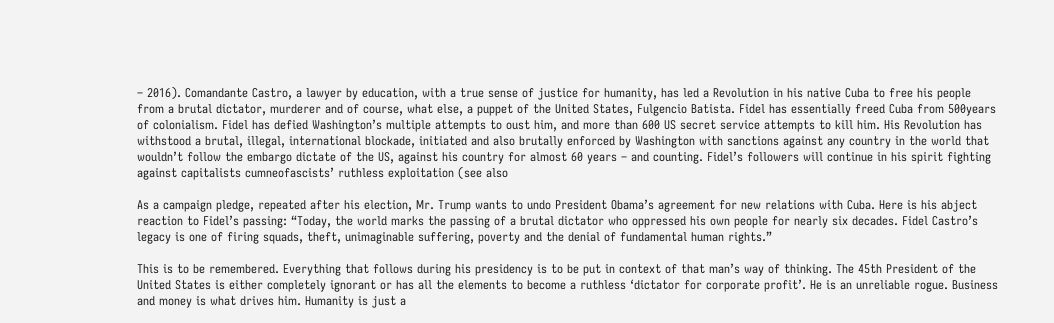– 2016). Comandante Castro, a lawyer by education, with a true sense of justice for humanity, has led a Revolution in his native Cuba to free his people from a brutal dictator, murderer and of course, what else, a puppet of the United States, Fulgencio Batista. Fidel has essentially freed Cuba from 500years of colonialism. Fidel has defied Washington’s multiple attempts to oust him, and more than 600 US secret service attempts to kill him. His Revolution has withstood a brutal, illegal, international blockade, initiated and also brutally enforced by Washington with sanctions against any country in the world that wouldn’t follow the embargo dictate of the US, against his country for almost 60 years – and counting. Fidel’s followers will continue in his spirit fighting against capitalists cumneofascists’ ruthless exploitation (see also

As a campaign pledge, repeated after his election, Mr. Trump wants to undo President Obama’s agreement for new relations with Cuba. Here is his abject reaction to Fidel’s passing: “Today, the world marks the passing of a brutal dictator who oppressed his own people for nearly six decades. Fidel Castro’s legacy is one of firing squads, theft, unimaginable suffering, poverty and the denial of fundamental human rights.”

This is to be remembered. Everything that follows during his presidency is to be put in context of that man’s way of thinking. The 45th President of the United States is either completely ignorant or has all the elements to become a ruthless ‘dictator for corporate profit’. He is an unreliable rogue. Business and money is what drives him. Humanity is just a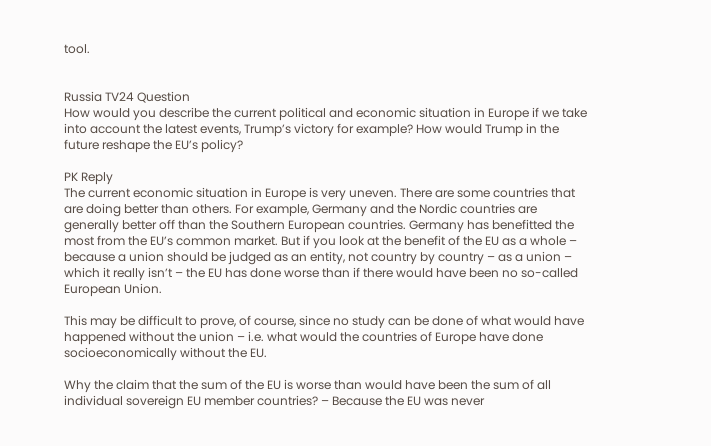tool.


Russia TV24 Question
How would you describe the current political and economic situation in Europe if we take into account the latest events, Trump’s victory for example? How would Trump in the future reshape the EU’s policy?

PK Reply
The current economic situation in Europe is very uneven. There are some countries that are doing better than others. For example, Germany and the Nordic countries are generally better off than the Southern European countries. Germany has benefitted the most from the EU’s common market. But if you look at the benefit of the EU as a whole – because a union should be judged as an entity, not country by country – as a union – which it really isn’t – the EU has done worse than if there would have been no so-called European Union.

This may be difficult to prove, of course, since no study can be done of what would have happened without the union – i.e. what would the countries of Europe have done socioeconomically without the EU.

Why the claim that the sum of the EU is worse than would have been the sum of all individual sovereign EU member countries? – Because the EU was never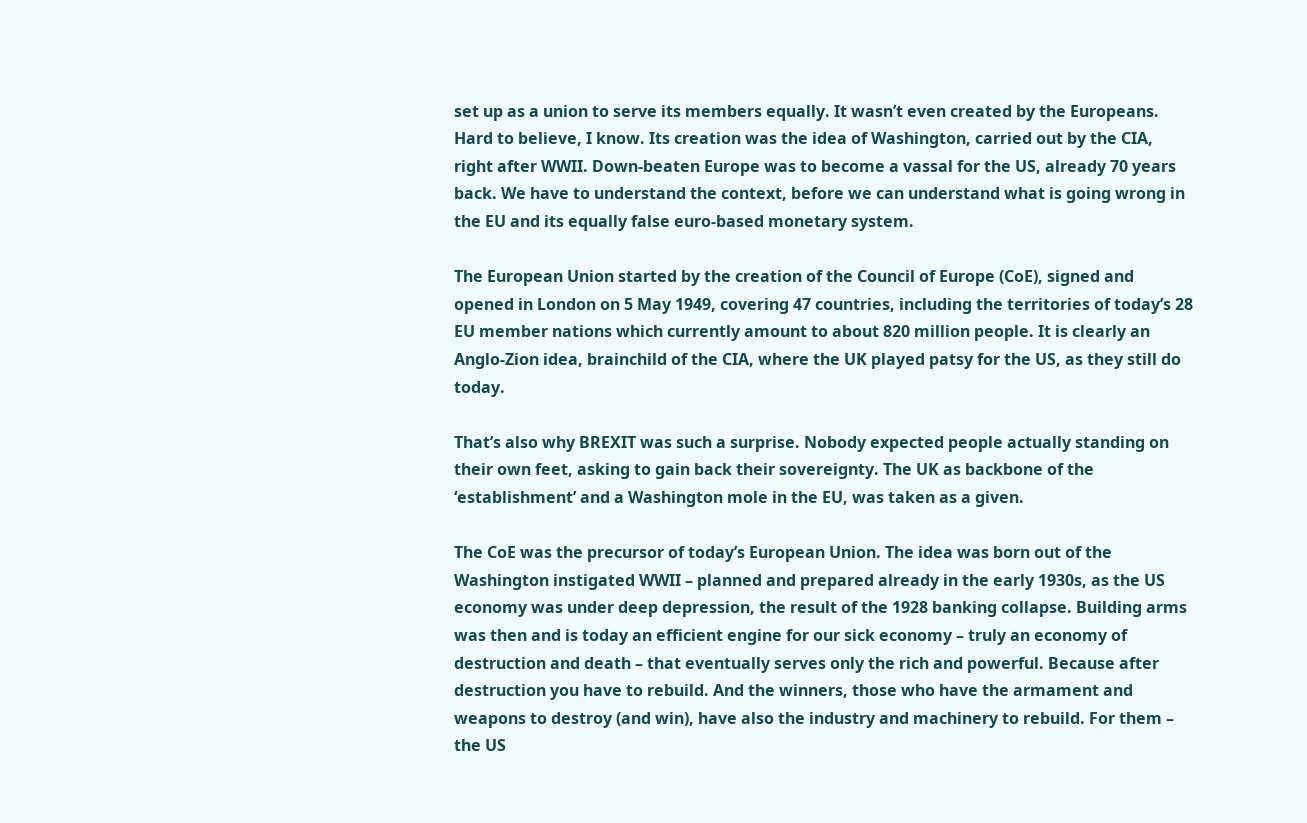set up as a union to serve its members equally. It wasn’t even created by the Europeans. Hard to believe, I know. Its creation was the idea of Washington, carried out by the CIA, right after WWII. Down-beaten Europe was to become a vassal for the US, already 70 years back. We have to understand the context, before we can understand what is going wrong in the EU and its equally false euro-based monetary system.

The European Union started by the creation of the Council of Europe (CoE), signed and opened in London on 5 May 1949, covering 47 countries, including the territories of today’s 28 EU member nations which currently amount to about 820 million people. It is clearly an Anglo-Zion idea, brainchild of the CIA, where the UK played patsy for the US, as they still do today.

That’s also why BREXIT was such a surprise. Nobody expected people actually standing on their own feet, asking to gain back their sovereignty. The UK as backbone of the ‘establishment’ and a Washington mole in the EU, was taken as a given.

The CoE was the precursor of today’s European Union. The idea was born out of the Washington instigated WWII – planned and prepared already in the early 1930s, as the US economy was under deep depression, the result of the 1928 banking collapse. Building arms was then and is today an efficient engine for our sick economy – truly an economy of destruction and death – that eventually serves only the rich and powerful. Because after destruction you have to rebuild. And the winners, those who have the armament and weapons to destroy (and win), have also the industry and machinery to rebuild. For them – the US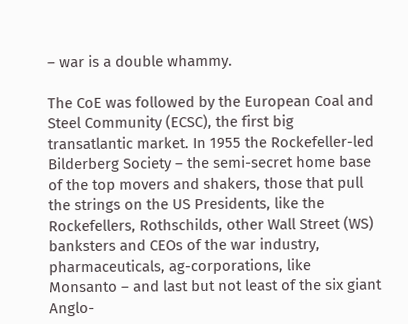– war is a double whammy.

The CoE was followed by the European Coal and Steel Community (ECSC), the first big transatlantic market. In 1955 the Rockefeller-led Bilderberg Society – the semi-secret home base of the top movers and shakers, those that pull the strings on the US Presidents, like the Rockefellers, Rothschilds, other Wall Street (WS) banksters and CEOs of the war industry, pharmaceuticals, ag-corporations, like Monsanto – and last but not least of the six giant Anglo-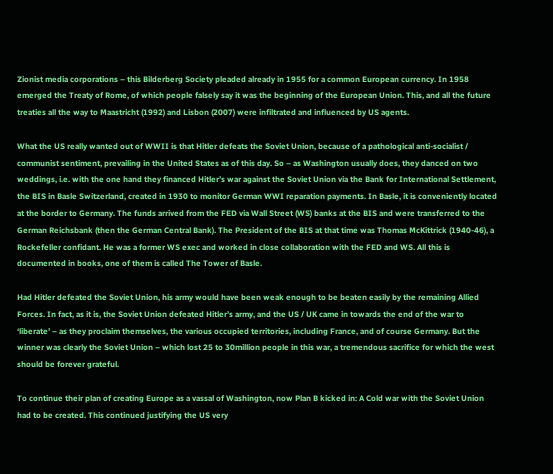Zionist media corporations – this Bilderberg Society pleaded already in 1955 for a common European currency. In 1958 emerged the Treaty of Rome, of which people falsely say it was the beginning of the European Union. This, and all the future treaties all the way to Maastricht (1992) and Lisbon (2007) were infiltrated and influenced by US agents.

What the US really wanted out of WWII is that Hitler defeats the Soviet Union, because of a pathological anti-socialist / communist sentiment, prevailing in the United States as of this day. So – as Washington usually does, they danced on two weddings, i.e. with the one hand they financed Hitler’s war against the Soviet Union via the Bank for International Settlement, the BIS in Basle Switzerland, created in 1930 to monitor German WWI reparation payments. In Basle, it is conveniently located at the border to Germany. The funds arrived from the FED via Wall Street (WS) banks at the BIS and were transferred to the German Reichsbank (then the German Central Bank). The President of the BIS at that time was Thomas McKittrick (1940-46), a Rockefeller confidant. He was a former WS exec and worked in close collaboration with the FED and WS. All this is documented in books, one of them is called The Tower of Basle.

Had Hitler defeated the Soviet Union, his army would have been weak enough to be beaten easily by the remaining Allied Forces. In fact, as it is, the Soviet Union defeated Hitler’s army, and the US / UK came in towards the end of the war to ‘liberate’ – as they proclaim themselves, the various occupied territories, including France, and of course Germany. But the winner was clearly the Soviet Union – which lost 25 to 30million people in this war, a tremendous sacrifice for which the west should be forever grateful.

To continue their plan of creating Europe as a vassal of Washington, now Plan B kicked in: A Cold war with the Soviet Union had to be created. This continued justifying the US very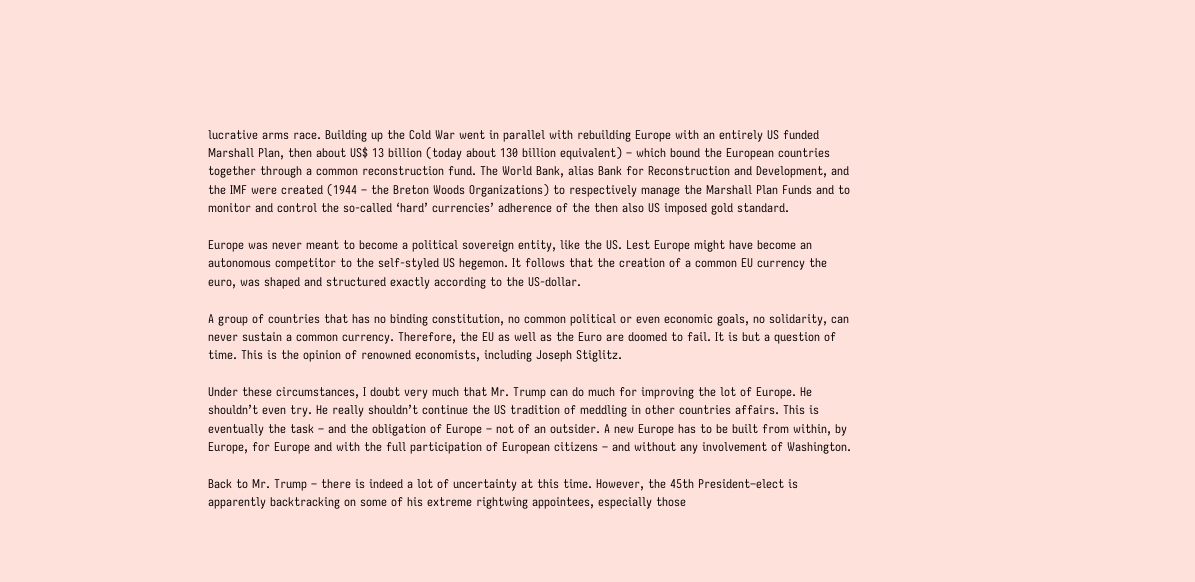lucrative arms race. Building up the Cold War went in parallel with rebuilding Europe with an entirely US funded Marshall Plan, then about US$ 13 billion (today about 130 billion equivalent) – which bound the European countries together through a common reconstruction fund. The World Bank, alias Bank for Reconstruction and Development, and the IMF were created (1944 – the Breton Woods Organizations) to respectively manage the Marshall Plan Funds and to monitor and control the so-called ‘hard’ currencies’ adherence of the then also US imposed gold standard.

Europe was never meant to become a political sovereign entity, like the US. Lest Europe might have become an autonomous competitor to the self-styled US hegemon. It follows that the creation of a common EU currency the euro, was shaped and structured exactly according to the US-dollar.

A group of countries that has no binding constitution, no common political or even economic goals, no solidarity, can never sustain a common currency. Therefore, the EU as well as the Euro are doomed to fail. It is but a question of time. This is the opinion of renowned economists, including Joseph Stiglitz.

Under these circumstances, I doubt very much that Mr. Trump can do much for improving the lot of Europe. He shouldn’t even try. He really shouldn’t continue the US tradition of meddling in other countries affairs. This is eventually the task – and the obligation of Europe – not of an outsider. A new Europe has to be built from within, by Europe, for Europe and with the full participation of European citizens – and without any involvement of Washington.

Back to Mr. Trump – there is indeed a lot of uncertainty at this time. However, the 45th President–elect is apparently backtracking on some of his extreme rightwing appointees, especially those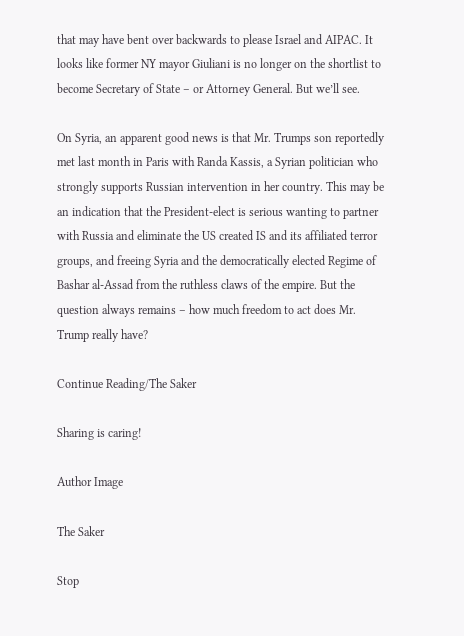that may have bent over backwards to please Israel and AIPAC. It looks like former NY mayor Giuliani is no longer on the shortlist to become Secretary of State – or Attorney General. But we’ll see.

On Syria, an apparent good news is that Mr. Trumps son reportedly met last month in Paris with Randa Kassis, a Syrian politician who strongly supports Russian intervention in her country. This may be an indication that the President-elect is serious wanting to partner with Russia and eliminate the US created IS and its affiliated terror groups, and freeing Syria and the democratically elected Regime of Bashar al-Assad from the ruthless claws of the empire. But the question always remains – how much freedom to act does Mr. Trump really have?

Continue Reading/The Saker

Sharing is caring!

Author Image

The Saker

Stop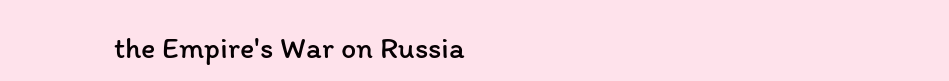the Empire's War on Russia